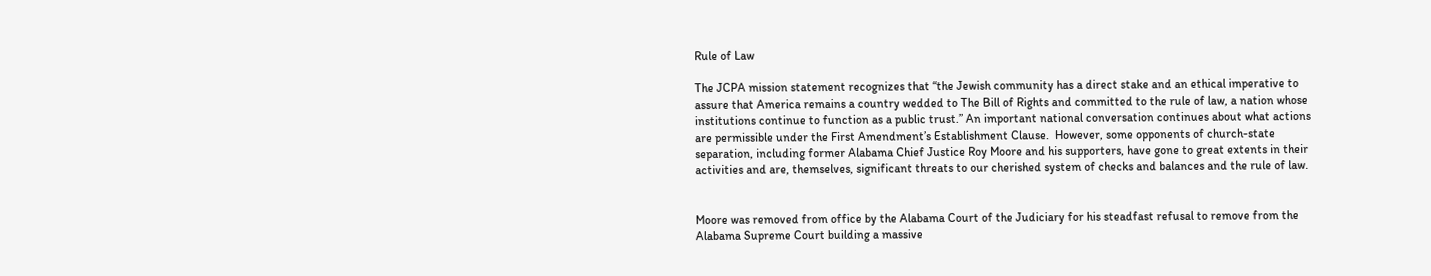Rule of Law

The JCPA mission statement recognizes that “the Jewish community has a direct stake and an ethical imperative to assure that America remains a country wedded to The Bill of Rights and committed to the rule of law, a nation whose institutions continue to function as a public trust.” An important national conversation continues about what actions are permissible under the First Amendment’s Establishment Clause.  However, some opponents of church-state separation, including former Alabama Chief Justice Roy Moore and his supporters, have gone to great extents in their activities and are, themselves, significant threats to our cherished system of checks and balances and the rule of law.


Moore was removed from office by the Alabama Court of the Judiciary for his steadfast refusal to remove from the Alabama Supreme Court building a massive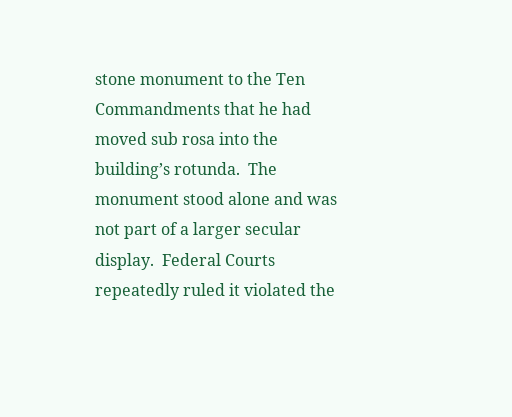stone monument to the Ten Commandments that he had moved sub rosa into the building’s rotunda.  The monument stood alone and was not part of a larger secular display.  Federal Courts repeatedly ruled it violated the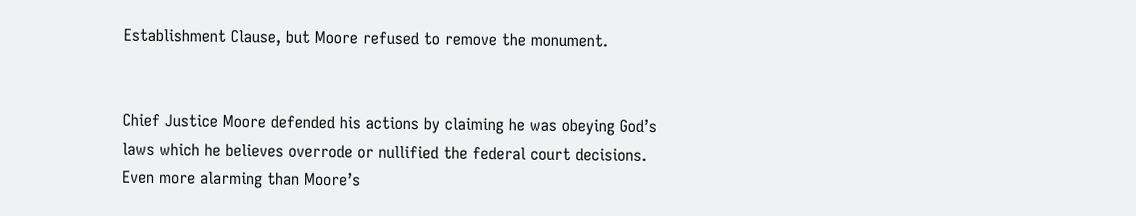Establishment Clause, but Moore refused to remove the monument.


Chief Justice Moore defended his actions by claiming he was obeying God’s laws which he believes overrode or nullified the federal court decisions.  Even more alarming than Moore’s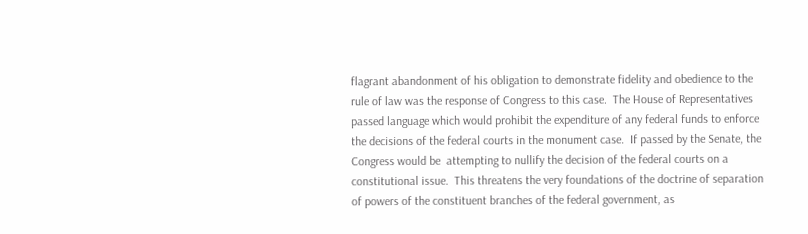flagrant abandonment of his obligation to demonstrate fidelity and obedience to the rule of law was the response of Congress to this case.  The House of Representatives passed language which would prohibit the expenditure of any federal funds to enforce the decisions of the federal courts in the monument case.  If passed by the Senate, the Congress would be  attempting to nullify the decision of the federal courts on a constitutional issue.  This threatens the very foundations of the doctrine of separation of powers of the constituent branches of the federal government, as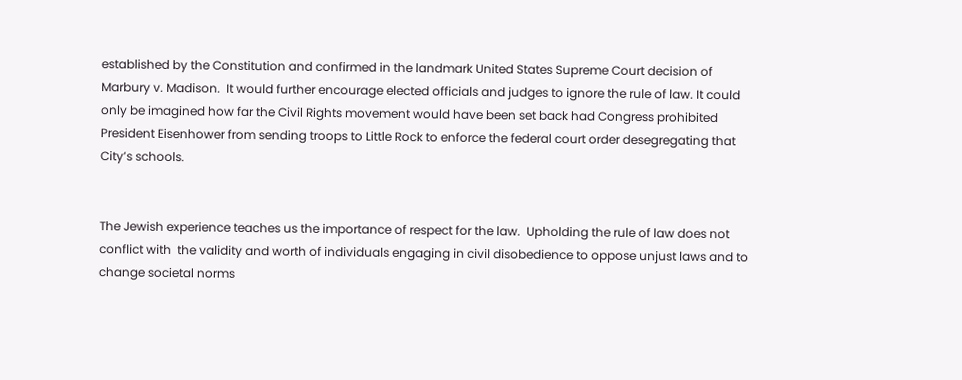established by the Constitution and confirmed in the landmark United States Supreme Court decision of Marbury v. Madison.  It would further encourage elected officials and judges to ignore the rule of law. It could only be imagined how far the Civil Rights movement would have been set back had Congress prohibited President Eisenhower from sending troops to Little Rock to enforce the federal court order desegregating that City’s schools.


The Jewish experience teaches us the importance of respect for the law.  Upholding the rule of law does not conflict with  the validity and worth of individuals engaging in civil disobedience to oppose unjust laws and to change societal norms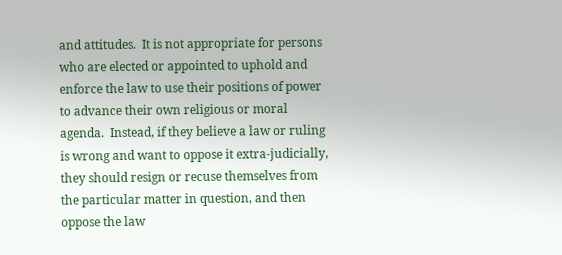and attitudes.  It is not appropriate for persons who are elected or appointed to uphold and enforce the law to use their positions of power to advance their own religious or moral agenda.  Instead, if they believe a law or ruling is wrong and want to oppose it extra-judicially, they should resign or recuse themselves from the particular matter in question, and then oppose the law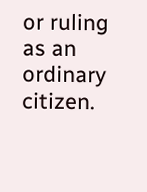or ruling as an ordinary citizen.